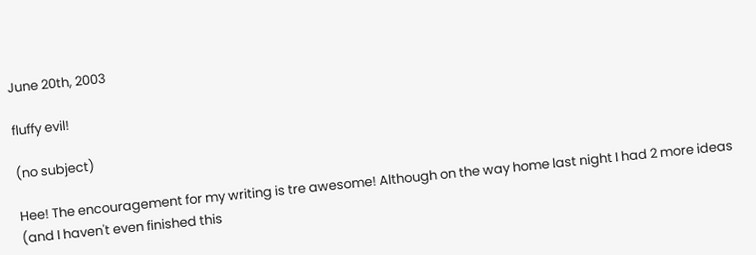June 20th, 2003

fluffy evil!

(no subject)

Hee! The encouragement for my writing is tre awesome! Although on the way home last night I had 2 more ideas (and I haven't even finished this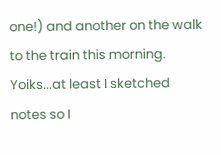one!) and another on the walk to the train this morning. Yoiks...at least I sketched notes so I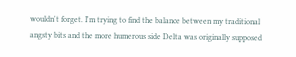wouldn't forget. I'm trying to find the balance between my traditional angsty bits and the more humerous side Delta was originally supposed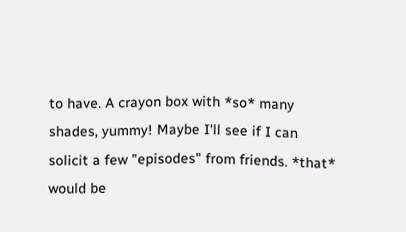to have. A crayon box with *so* many shades, yummy! Maybe I'll see if I can solicit a few "episodes" from friends. *that* would be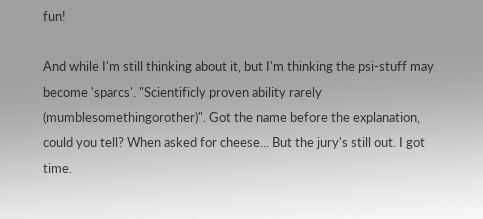fun!

And while I'm still thinking about it, but I'm thinking the psi-stuff may become 'sparcs'. "Scientificly proven ability rarely (mumblesomethingorother)". Got the name before the explanation, could you tell? When asked for cheese... But the jury's still out. I got time.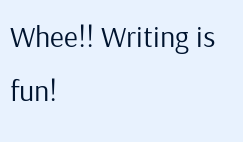Whee!! Writing is fun!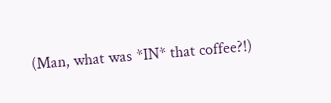(Man, what was *IN* that coffee?!)